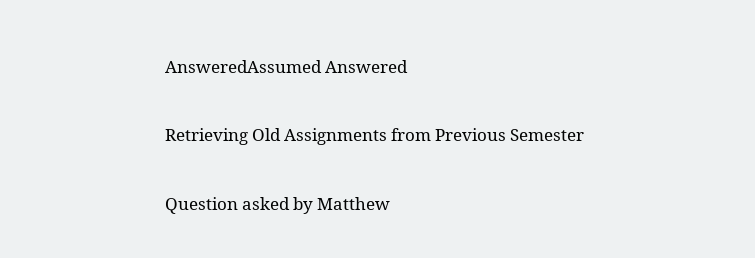AnsweredAssumed Answered

Retrieving Old Assignments from Previous Semester

Question asked by Matthew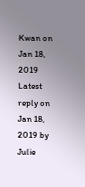Kwan on Jan 18, 2019
Latest reply on Jan 18, 2019 by Julie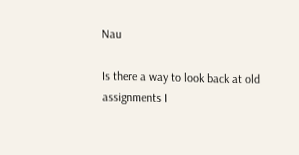Nau

Is there a way to look back at old assignments I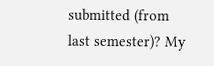submitted (from last semester)? My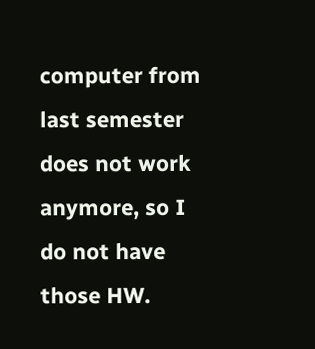computer from last semester does not work anymore, so I do not have those HW.